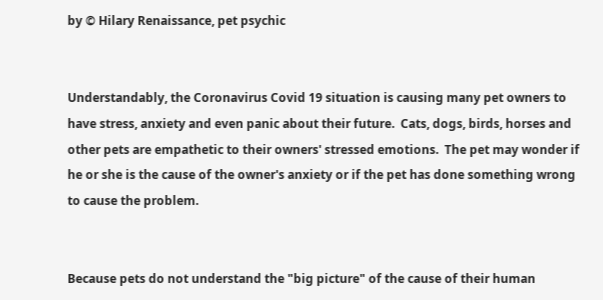by © Hilary Renaissance, pet psychic


Understandably, the Coronavirus Covid 19 situation is causing many pet owners to have stress, anxiety and even panic about their future.  Cats, dogs, birds, horses and other pets are empathetic to their owners' stressed emotions.  The pet may wonder if he or she is the cause of the owner's anxiety or if the pet has done something wrong to cause the problem.


Because pets do not understand the "big picture" of the cause of their human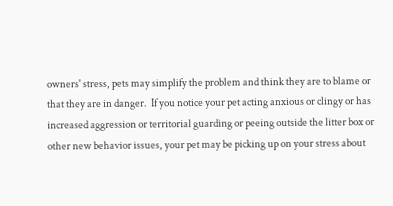owners' stress, pets may simplify the problem and think they are to blame or that they are in danger.  If you notice your pet acting anxious or clingy or has increased aggression or territorial guarding or peeing outside the litter box or other new behavior issues, your pet may be picking up on your stress about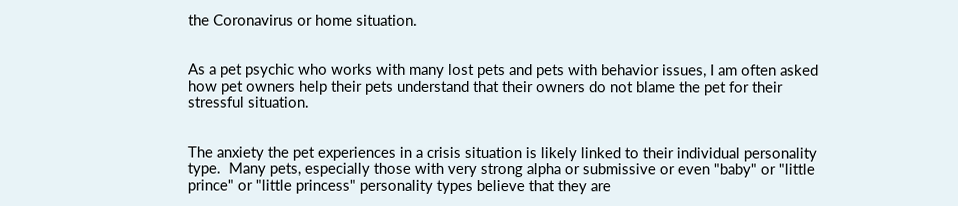the Coronavirus or home situation.


As a pet psychic who works with many lost pets and pets with behavior issues, I am often asked how pet owners help their pets understand that their owners do not blame the pet for their stressful situation.


The anxiety the pet experiences in a crisis situation is likely linked to their individual personality type.  Many pets, especially those with very strong alpha or submissive or even "baby" or "little prince" or "little princess" personality types believe that they are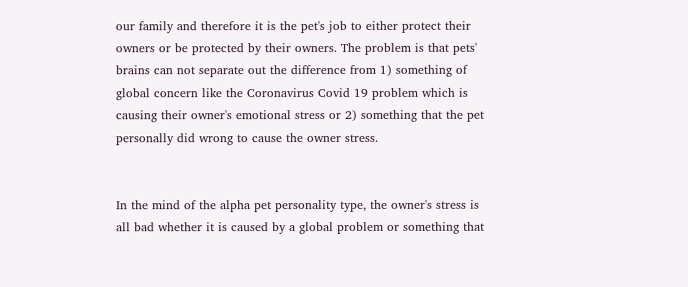our family and therefore it is the pet's job to either protect their owners or be protected by their owners. The problem is that pets' brains can not separate out the difference from 1) something of global concern like the Coronavirus Covid 19 problem which is causing their owner's emotional stress or 2) something that the pet personally did wrong to cause the owner stress.


In the mind of the alpha pet personality type, the owner's stress is all bad whether it is caused by a global problem or something that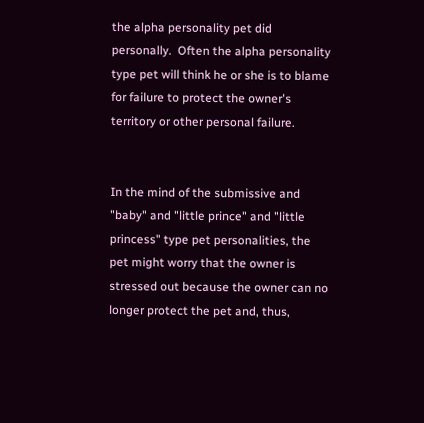the alpha personality pet did personally.  Often the alpha personality type pet will think he or she is to blame for failure to protect the owner's territory or other personal failure.


In the mind of the submissive and "baby" and "little prince" and "little princess" type pet personalities, the pet might worry that the owner is stressed out because the owner can no longer protect the pet and, thus,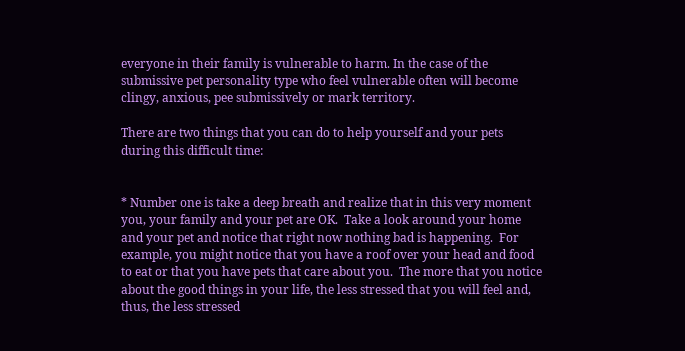everyone in their family is vulnerable to harm. In the case of the submissive pet personality type who feel vulnerable often will become clingy, anxious, pee submissively or mark territory.

There are two things that you can do to help yourself and your pets during this difficult time:


* Number one is take a deep breath and realize that in this very moment you, your family and your pet are OK.  Take a look around your home and your pet and notice that right now nothing bad is happening.  For example, you might notice that you have a roof over your head and food to eat or that you have pets that care about you.  The more that you notice about the good things in your life, the less stressed that you will feel and, thus, the less stressed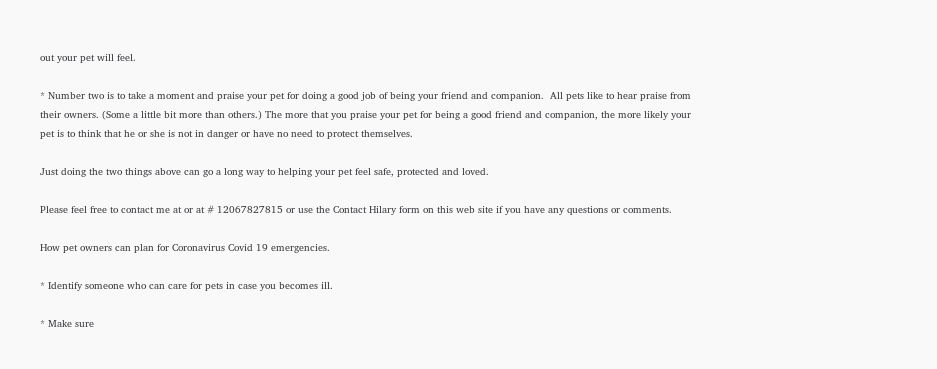out your pet will feel.

* Number two is to take a moment and praise your pet for doing a good job of being your friend and companion.  All pets like to hear praise from their owners. (Some a little bit more than others.) The more that you praise your pet for being a good friend and companion, the more likely your pet is to think that he or she is not in danger or have no need to protect themselves.

Just doing the two things above can go a long way to helping your pet feel safe, protected and loved.

Please feel free to contact me at or at # 12067827815 or use the Contact Hilary form on this web site if you have any questions or comments.

How pet owners can plan for Coronavirus Covid 19 emergencies.

* Identify someone who can care for pets in case you becomes ill.

* Make sure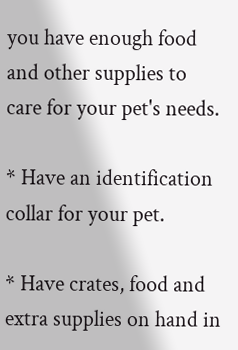you have enough food and other supplies to care for your pet's needs.

* Have an identification collar for your pet.

* Have crates, food and extra supplies on hand in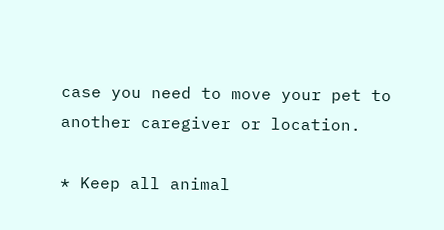case you need to move your pet to another caregiver or location.

* Keep all animal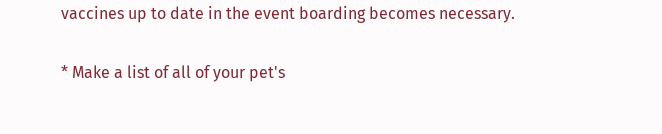vaccines up to date in the event boarding becomes necessary.

* Make a list of all of your pet's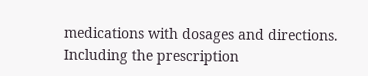medications with dosages and directions. Including the prescription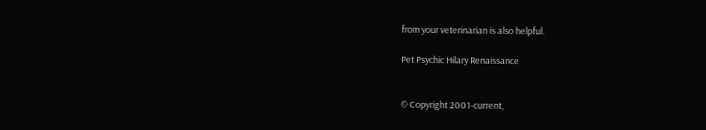from your veterinarian is also helpful.

Pet Psychic Hilary Renaissance


© Copyright 2001-current,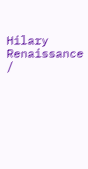Hilary Renaissance /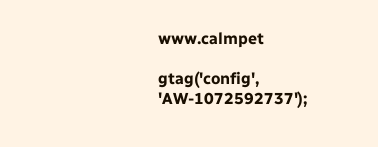www.calmpet

gtag('config', 'AW-1072592737');